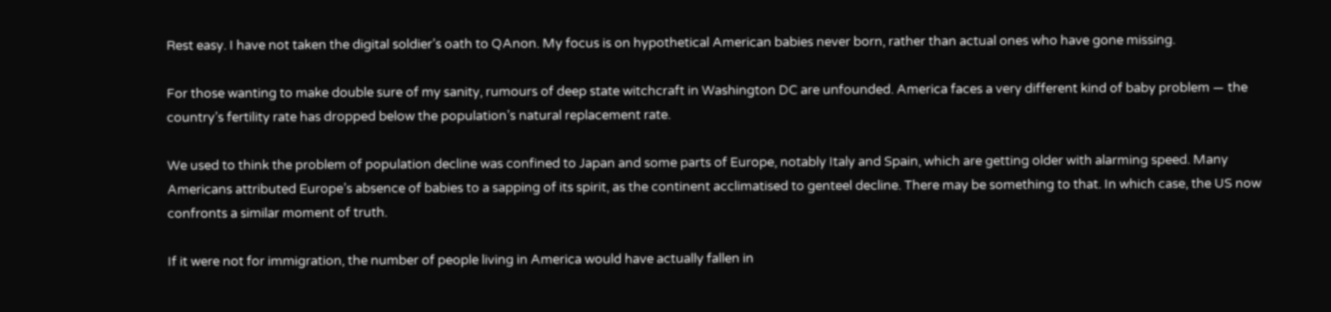Rest easy. I have not taken the digital soldier’s oath to QAnon. My focus is on hypothetical American babies never born, rather than actual ones who have gone missing.

For those wanting to make double sure of my sanity, rumours of deep state witchcraft in Washington DC are unfounded. America faces a very different kind of baby problem — the country’s fertility rate has dropped below the population’s natural replacement rate.

We used to think the problem of population decline was confined to Japan and some parts of Europe, notably Italy and Spain, which are getting older with alarming speed. Many Americans attributed Europe’s absence of babies to a sapping of its spirit, as the continent acclimatised to genteel decline. There may be something to that. In which case, the US now confronts a similar moment of truth.

If it were not for immigration, the number of people living in America would have actually fallen in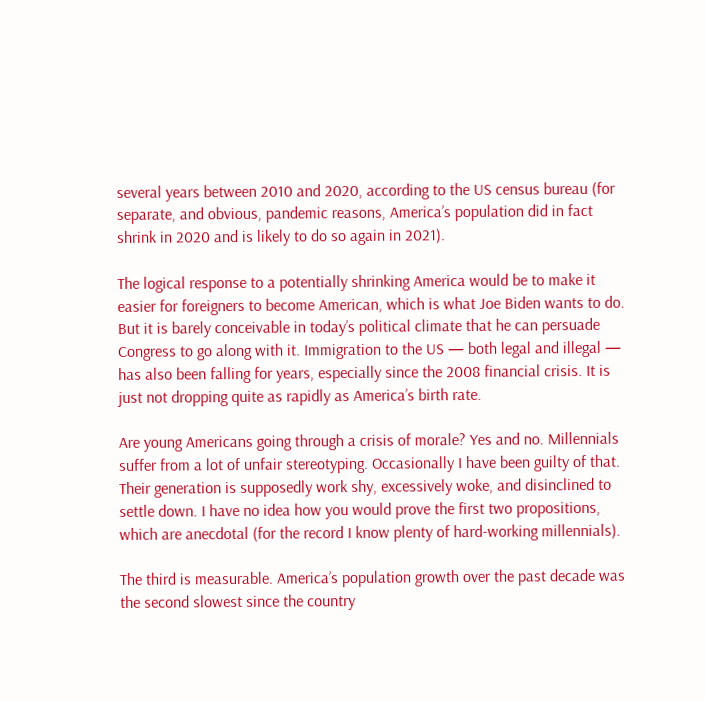several years between 2010 and 2020, according to the US census bureau (for separate, and obvious, pandemic reasons, America’s population did in fact shrink in 2020 and is likely to do so again in 2021).

The logical response to a potentially shrinking America would be to make it easier for foreigners to become American, which is what Joe Biden wants to do. But it is barely conceivable in today’s political climate that he can persuade Congress to go along with it. Immigration to the US — both legal and illegal — has also been falling for years, especially since the 2008 financial crisis. It is just not dropping quite as rapidly as America’s birth rate.

Are young Americans going through a crisis of morale? Yes and no. Millennials suffer from a lot of unfair stereotyping. Occasionally I have been guilty of that. Their generation is supposedly work shy, excessively woke, and disinclined to settle down. I have no idea how you would prove the first two propositions, which are anecdotal (for the record I know plenty of hard-working millennials).

The third is measurable. America’s population growth over the past decade was the second slowest since the country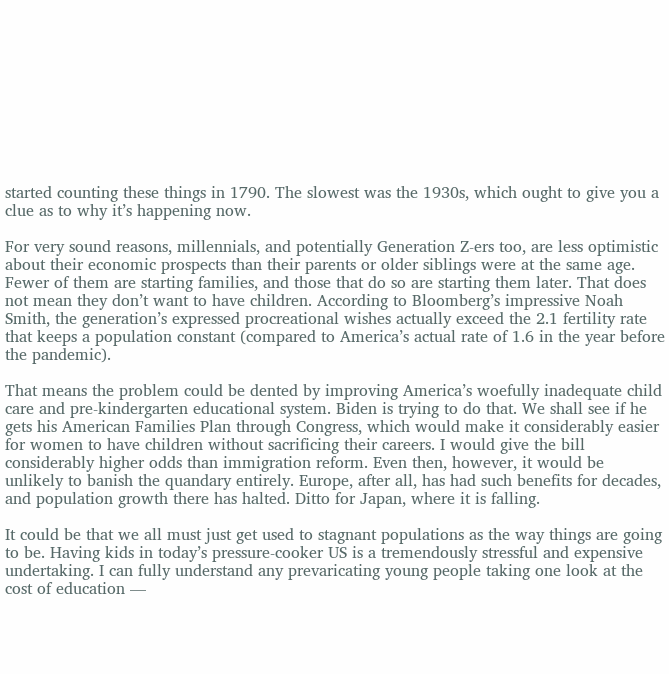started counting these things in 1790. The slowest was the 1930s, which ought to give you a clue as to why it’s happening now.

For very sound reasons, millennials, and potentially Generation Z-ers too, are less optimistic about their economic prospects than their parents or older siblings were at the same age. Fewer of them are starting families, and those that do so are starting them later. That does not mean they don’t want to have children. According to Bloomberg’s impressive Noah Smith, the generation’s expressed procreational wishes actually exceed the 2.1 fertility rate that keeps a population constant (compared to America’s actual rate of 1.6 in the year before the pandemic).

That means the problem could be dented by improving America’s woefully inadequate child care and pre-kindergarten educational system. Biden is trying to do that. We shall see if he gets his American Families Plan through Congress, which would make it considerably easier for women to have children without sacrificing their careers. I would give the bill considerably higher odds than immigration reform. Even then, however, it would be unlikely to banish the quandary entirely. Europe, after all, has had such benefits for decades, and population growth there has halted. Ditto for Japan, where it is falling.

It could be that we all must just get used to stagnant populations as the way things are going to be. Having kids in today’s pressure-cooker US is a tremendously stressful and expensive undertaking. I can fully understand any prevaricating young people taking one look at the cost of education —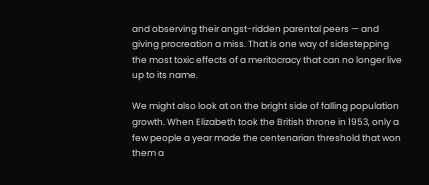and observing their angst-ridden parental peers — and giving procreation a miss. That is one way of sidestepping the most toxic effects of a meritocracy that can no longer live up to its name.

We might also look at on the bright side of falling population growth. When Elizabeth took the British throne in 1953, only a few people a year made the centenarian threshold that won them a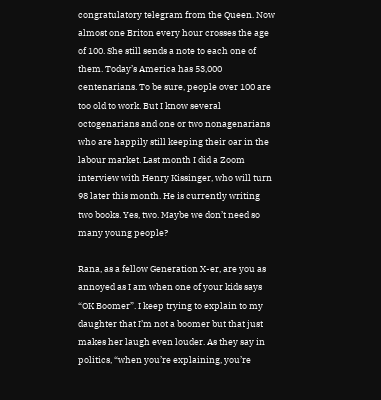congratulatory telegram from the Queen. Now almost one Briton every hour crosses the age of 100. She still sends a note to each one of them. Today’s America has 53,000 centenarians. To be sure, people over 100 are too old to work. But I know several octogenarians and one or two nonagenarians who are happily still keeping their oar in the labour market. Last month I did a Zoom interview with Henry Kissinger, who will turn 98 later this month. He is currently writing two books. Yes, two. Maybe we don’t need so many young people?

Rana, as a fellow Generation X-er, are you as annoyed as I am when one of your kids says “OK Boomer”. I keep trying to explain to my daughter that I’m not a boomer but that just makes her laugh even louder. As they say in politics, “when you’re explaining, you’re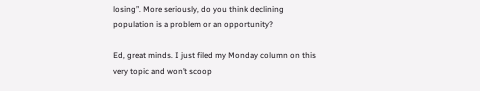losing”. More seriously, do you think declining population is a problem or an opportunity?

Ed, great minds. I just filed my Monday column on this very topic and won’t scoop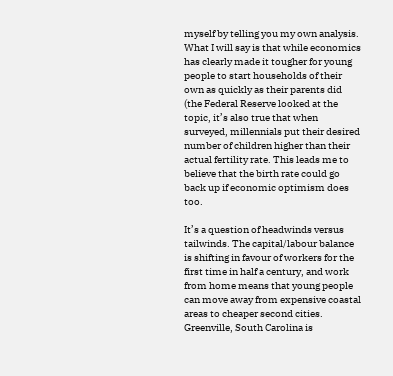myself by telling you my own analysis. What I will say is that while economics has clearly made it tougher for young people to start households of their own as quickly as their parents did (the Federal Reserve looked at the topic, it’s also true that when surveyed, millennials put their desired number of children higher than their actual fertility rate. This leads me to believe that the birth rate could go back up if economic optimism does too.

It’s a question of headwinds versus tailwinds. The capital/labour balance is shifting in favour of workers for the first time in half a century, and work from home means that young people can move away from expensive coastal areas to cheaper second cities. Greenville, South Carolina is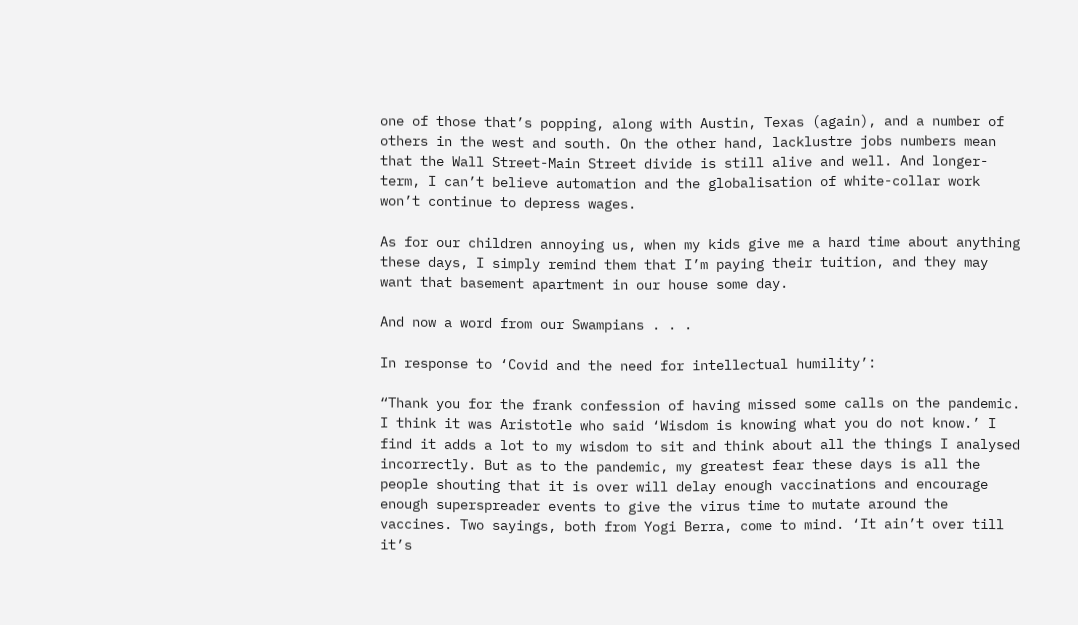one of those that’s popping, along with Austin, Texas (again), and a number of others in the west and south. On the other hand, lacklustre jobs numbers mean that the Wall Street-Main Street divide is still alive and well. And longer-term, I can’t believe automation and the globalisation of white-collar work won’t continue to depress wages.

As for our children annoying us, when my kids give me a hard time about anything these days, I simply remind them that I’m paying their tuition, and they may want that basement apartment in our house some day.

And now a word from our Swampians . . .

In response to ‘Covid and the need for intellectual humility’:

“Thank you for the frank confession of having missed some calls on the pandemic. I think it was Aristotle who said ‘Wisdom is knowing what you do not know.’ I find it adds a lot to my wisdom to sit and think about all the things I analysed incorrectly. But as to the pandemic, my greatest fear these days is all the people shouting that it is over will delay enough vaccinations and encourage enough superspreader events to give the virus time to mutate around the vaccines. Two sayings, both from Yogi Berra, come to mind. ‘It ain’t over till it’s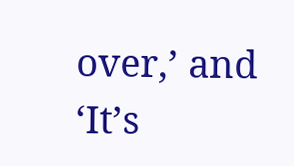over,’ and ‘It’s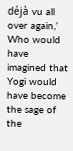déjà vu all over again,’ Who would have imagined that Yogi would have become the sage of the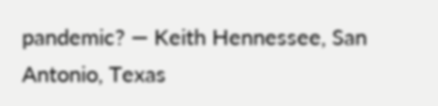pandemic? — Keith Hennessee, San Antonio, Texas